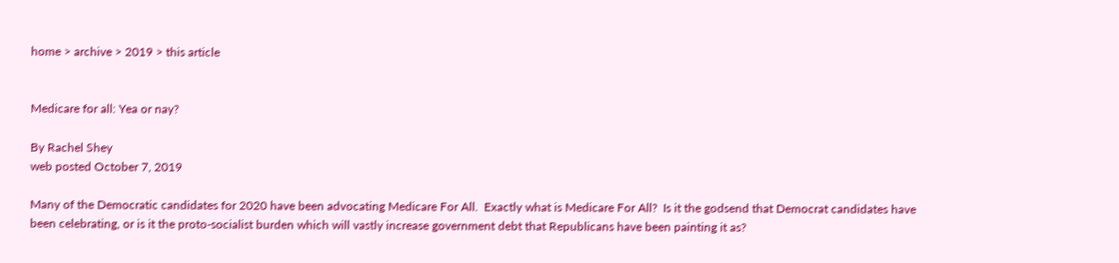home > archive > 2019 > this article


Medicare for all: Yea or nay?

By Rachel Shey
web posted October 7, 2019

Many of the Democratic candidates for 2020 have been advocating Medicare For All.  Exactly what is Medicare For All?  Is it the godsend that Democrat candidates have been celebrating, or is it the proto-socialist burden which will vastly increase government debt that Republicans have been painting it as?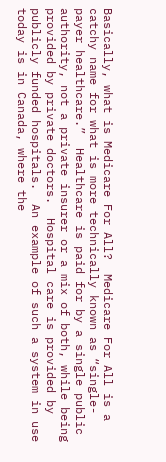Basically, what is Medicare For All?  Medicare For All is a catchy name for what is more technically known as “single-payer healthcare.”  Healthcare is paid for by a single public authority, not a private insurer or a mix of both, while being provided by private doctors.  Hospital care is provided by publicly funded hospitals.  An example of such a system in use today is in Canada, where the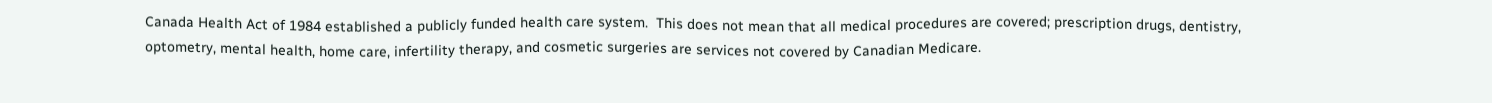Canada Health Act of 1984 established a publicly funded health care system.  This does not mean that all medical procedures are covered; prescription drugs, dentistry, optometry, mental health, home care, infertility therapy, and cosmetic surgeries are services not covered by Canadian Medicare.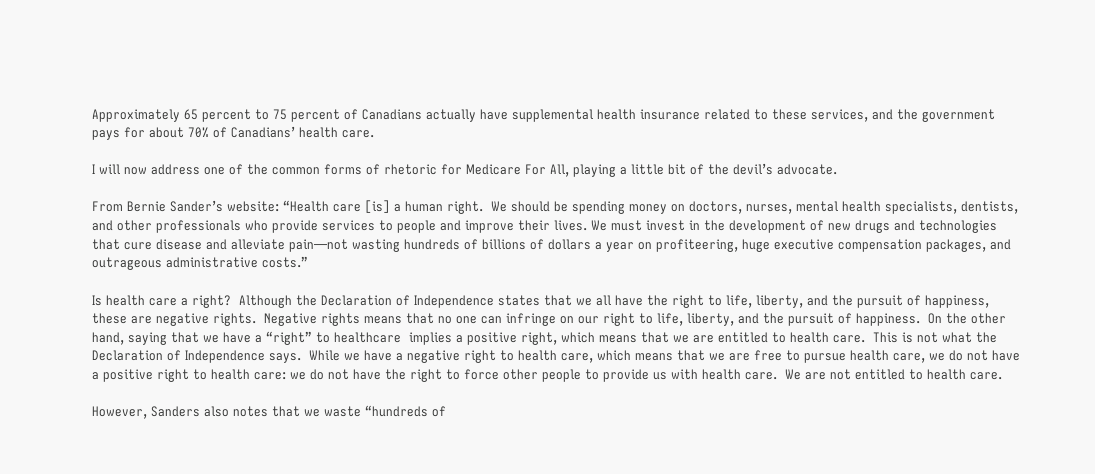Approximately 65 percent to 75 percent of Canadians actually have supplemental health insurance related to these services, and the government pays for about 70% of Canadians’ health care.

I will now address one of the common forms of rhetoric for Medicare For All, playing a little bit of the devil’s advocate.

From Bernie Sander’s website: “Health care [is] a human right.  We should be spending money on doctors, nurses, mental health specialists, dentists, and other professionals who provide services to people and improve their lives. We must invest in the development of new drugs and technologies that cure disease and alleviate pain—not wasting hundreds of billions of dollars a year on profiteering, huge executive compensation packages, and outrageous administrative costs.”

Is health care a right?  Although the Declaration of Independence states that we all have the right to life, liberty, and the pursuit of happiness, these are negative rights.  Negative rights means that no one can infringe on our right to life, liberty, and the pursuit of happiness.  On the other hand, saying that we have a “right” to healthcare  implies a positive right, which means that we are entitled to health care.  This is not what the Declaration of Independence says.  While we have a negative right to health care, which means that we are free to pursue health care, we do not have a positive right to health care: we do not have the right to force other people to provide us with health care.  We are not entitled to health care.

However, Sanders also notes that we waste “hundreds of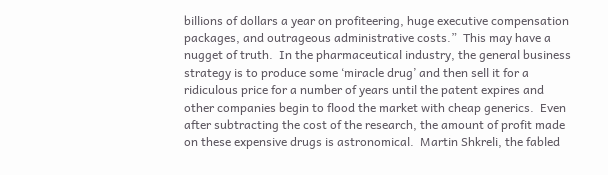billions of dollars a year on profiteering, huge executive compensation packages, and outrageous administrative costs.”  This may have a nugget of truth.  In the pharmaceutical industry, the general business strategy is to produce some ‘miracle drug’ and then sell it for a ridiculous price for a number of years until the patent expires and other companies begin to flood the market with cheap generics.  Even after subtracting the cost of the research, the amount of profit made on these expensive drugs is astronomical.  Martin Shkreli, the fabled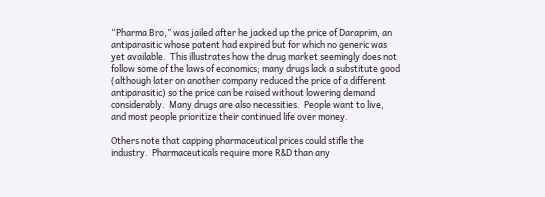“Pharma Bro,” was jailed after he jacked up the price of Daraprim, an antiparasitic whose patent had expired but for which no generic was yet available.  This illustrates how the drug market seemingly does not follow some of the laws of economics; many drugs lack a substitute good (although later on another company reduced the price of a different antiparasitic) so the price can be raised without lowering demand considerably.  Many drugs are also necessities.  People want to live, and most people prioritize their continued life over money.

Others note that capping pharmaceutical prices could stifle the industry.  Pharmaceuticals require more R&D than any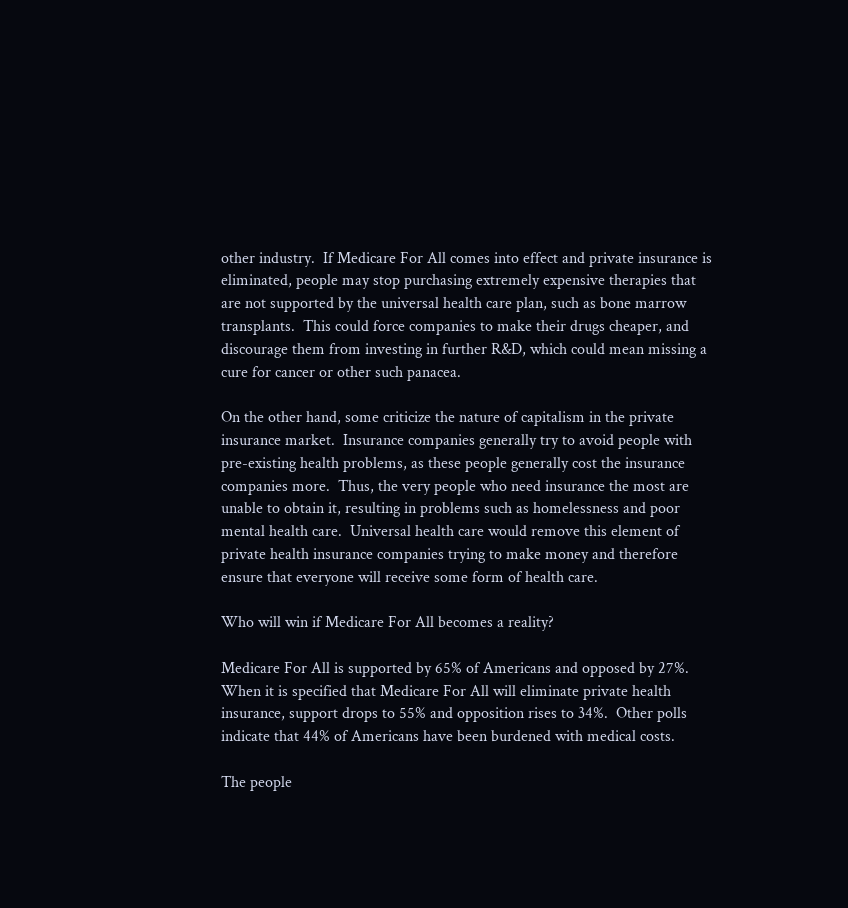other industry.  If Medicare For All comes into effect and private insurance is eliminated, people may stop purchasing extremely expensive therapies that are not supported by the universal health care plan, such as bone marrow transplants.  This could force companies to make their drugs cheaper, and discourage them from investing in further R&D, which could mean missing a cure for cancer or other such panacea.

On the other hand, some criticize the nature of capitalism in the private insurance market.  Insurance companies generally try to avoid people with pre-existing health problems, as these people generally cost the insurance companies more.  Thus, the very people who need insurance the most are unable to obtain it, resulting in problems such as homelessness and poor mental health care.  Universal health care would remove this element of private health insurance companies trying to make money and therefore ensure that everyone will receive some form of health care.

Who will win if Medicare For All becomes a reality?

Medicare For All is supported by 65% of Americans and opposed by 27%.  When it is specified that Medicare For All will eliminate private health insurance, support drops to 55% and opposition rises to 34%.  Other polls indicate that 44% of Americans have been burdened with medical costs.

The people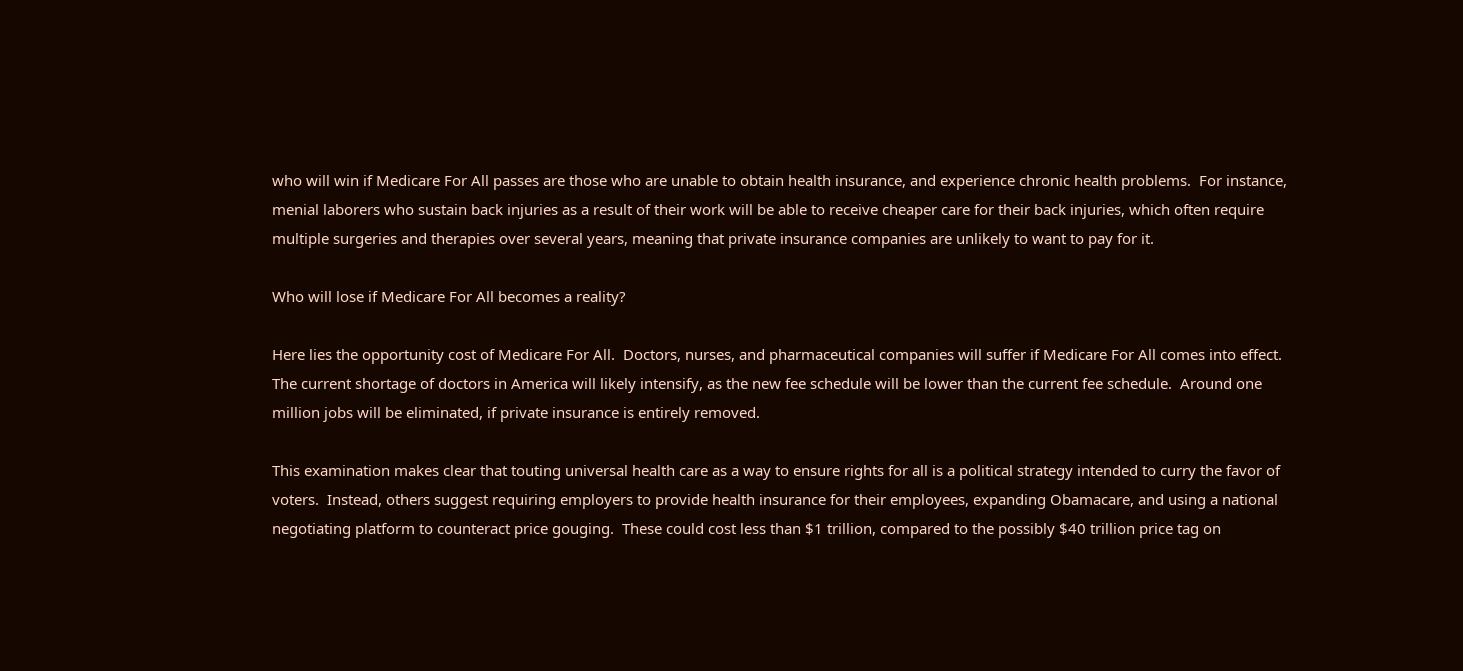who will win if Medicare For All passes are those who are unable to obtain health insurance, and experience chronic health problems.  For instance, menial laborers who sustain back injuries as a result of their work will be able to receive cheaper care for their back injuries, which often require multiple surgeries and therapies over several years, meaning that private insurance companies are unlikely to want to pay for it.

Who will lose if Medicare For All becomes a reality?

Here lies the opportunity cost of Medicare For All.  Doctors, nurses, and pharmaceutical companies will suffer if Medicare For All comes into effect.  The current shortage of doctors in America will likely intensify, as the new fee schedule will be lower than the current fee schedule.  Around one million jobs will be eliminated, if private insurance is entirely removed.

This examination makes clear that touting universal health care as a way to ensure rights for all is a political strategy intended to curry the favor of voters.  Instead, others suggest requiring employers to provide health insurance for their employees, expanding Obamacare, and using a national negotiating platform to counteract price gouging.  These could cost less than $1 trillion, compared to the possibly $40 trillion price tag on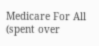Medicare For All (spent over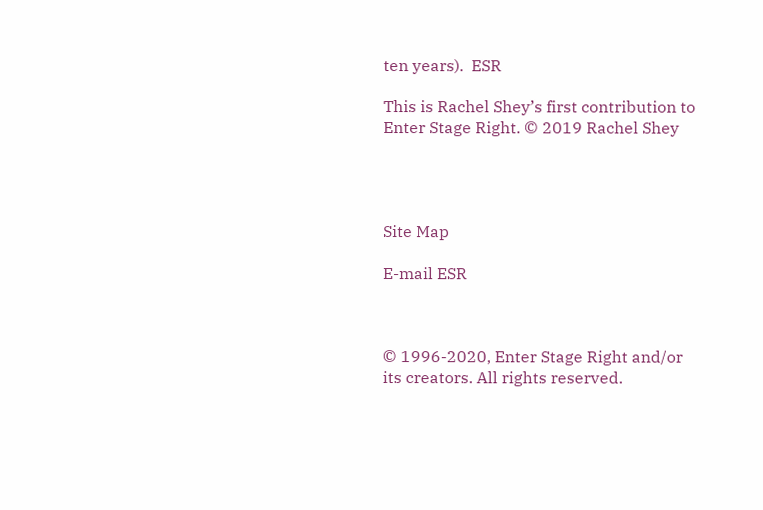ten years).  ESR

This is Rachel Shey’s first contribution to Enter Stage Right. © 2019 Rachel Shey




Site Map

E-mail ESR



© 1996-2020, Enter Stage Right and/or its creators. All rights reserved.